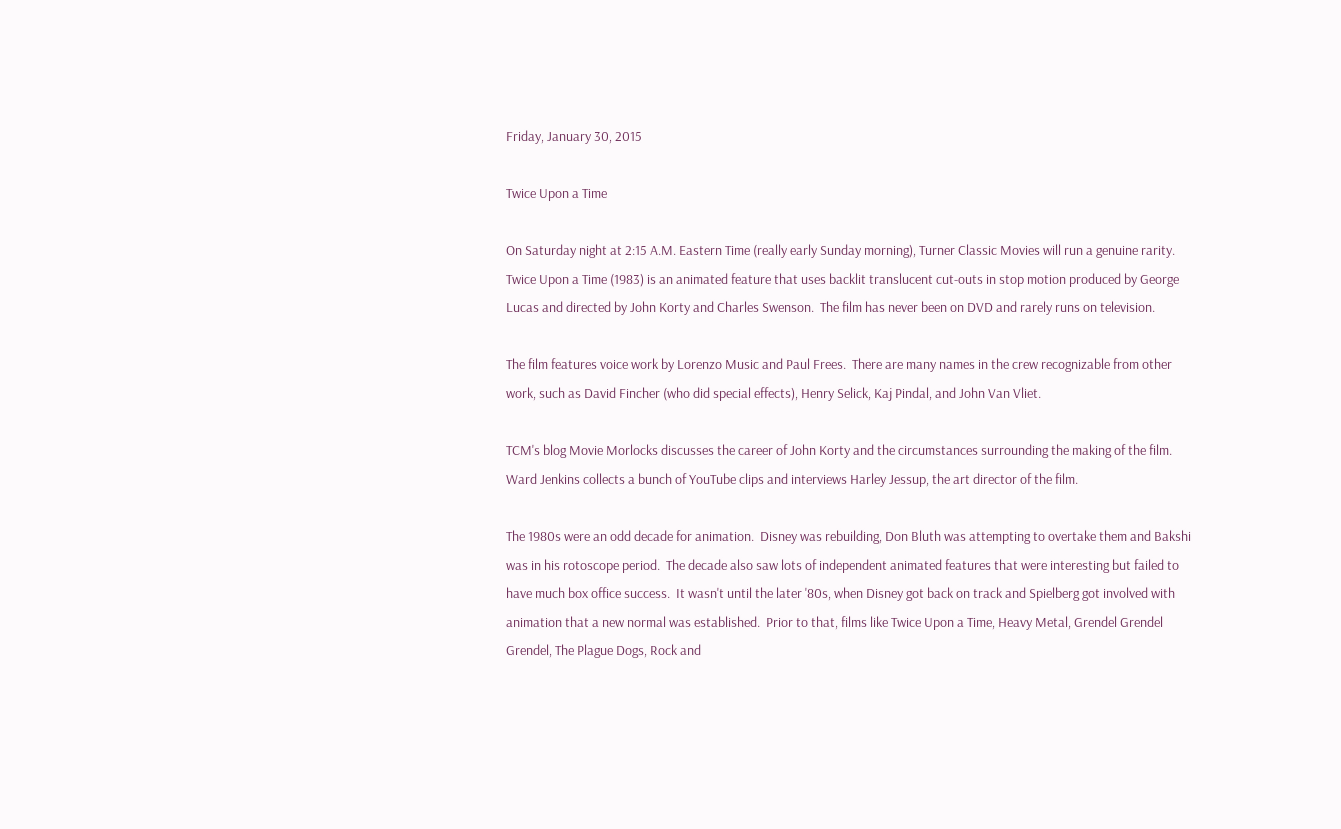Friday, January 30, 2015

Twice Upon a Time

On Saturday night at 2:15 A.M. Eastern Time (really early Sunday morning), Turner Classic Movies will run a genuine rarity.  Twice Upon a Time (1983) is an animated feature that uses backlit translucent cut-outs in stop motion produced by George Lucas and directed by John Korty and Charles Swenson.  The film has never been on DVD and rarely runs on television.

The film features voice work by Lorenzo Music and Paul Frees.  There are many names in the crew recognizable from other work, such as David Fincher (who did special effects), Henry Selick, Kaj Pindal, and John Van Vliet.

TCM's blog Movie Morlocks discusses the career of John Korty and the circumstances surrounding the making of the film.   Ward Jenkins collects a bunch of YouTube clips and interviews Harley Jessup, the art director of the film.

The 1980s were an odd decade for animation.  Disney was rebuilding, Don Bluth was attempting to overtake them and Bakshi was in his rotoscope period.  The decade also saw lots of independent animated features that were interesting but failed to have much box office success.  It wasn't until the later '80s, when Disney got back on track and Spielberg got involved with animation that a new normal was established.  Prior to that, films like Twice Upon a Time, Heavy Metal, Grendel Grendel Grendel, The Plague Dogs, Rock and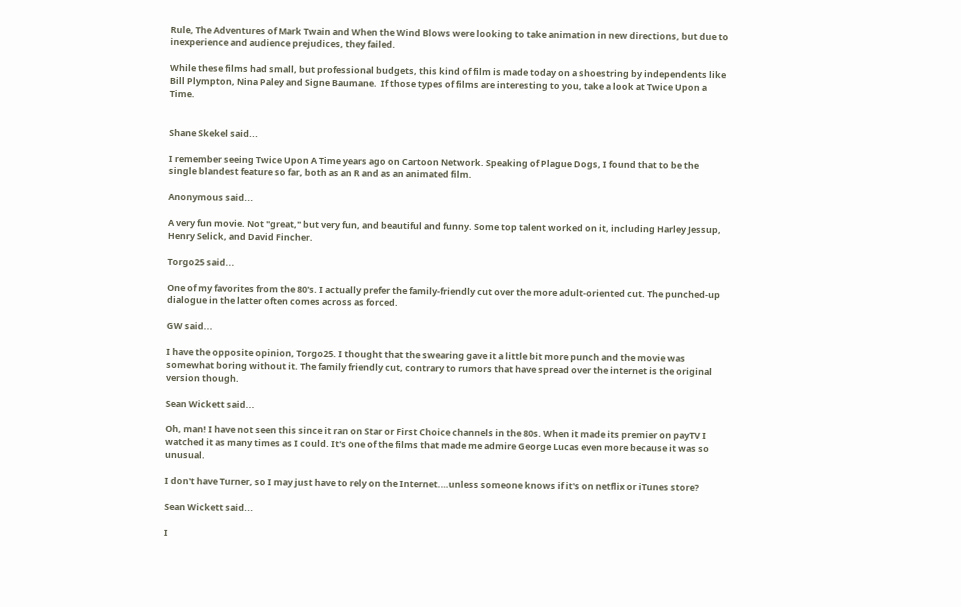Rule, The Adventures of Mark Twain and When the Wind Blows were looking to take animation in new directions, but due to inexperience and audience prejudices, they failed.

While these films had small, but professional budgets, this kind of film is made today on a shoestring by independents like Bill Plympton, Nina Paley and Signe Baumane.  If those types of films are interesting to you, take a look at Twice Upon a Time.


Shane Skekel said...

I remember seeing Twice Upon A Time years ago on Cartoon Network. Speaking of Plague Dogs, I found that to be the single blandest feature so far, both as an R and as an animated film.

Anonymous said...

A very fun movie. Not "great," but very fun, and beautiful and funny. Some top talent worked on it, including Harley Jessup, Henry Selick, and David Fincher.

Torgo25 said...

One of my favorites from the 80's. I actually prefer the family-friendly cut over the more adult-oriented cut. The punched-up dialogue in the latter often comes across as forced.

GW said...

I have the opposite opinion, Torgo25. I thought that the swearing gave it a little bit more punch and the movie was somewhat boring without it. The family friendly cut, contrary to rumors that have spread over the internet is the original version though.

Sean Wickett said...

Oh, man! I have not seen this since it ran on Star or First Choice channels in the 80s. When it made its premier on payTV I watched it as many times as I could. It's one of the films that made me admire George Lucas even more because it was so unusual.

I don't have Turner, so I may just have to rely on the Internet.…unless someone knows if it's on netflix or iTunes store?

Sean Wickett said...

I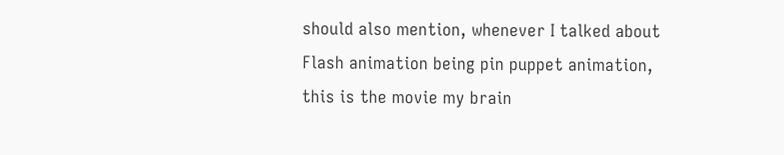should also mention, whenever I talked about Flash animation being pin puppet animation, this is the movie my brain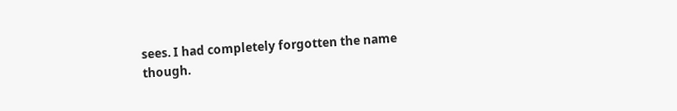sees. I had completely forgotten the name though.